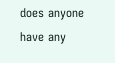does anyone have any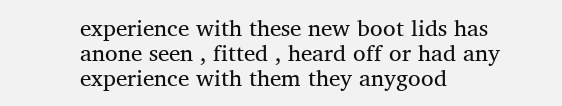experience with these new boot lids has anone seen , fitted , heard off or had any experience with them they anygood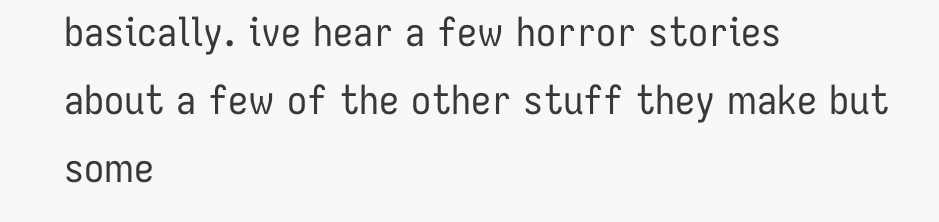basically. ive hear a few horror stories about a few of the other stuff they make but some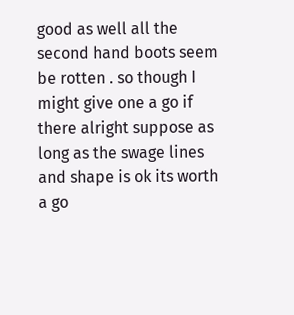good as well all the second hand boots seem be rotten . so though I might give one a go if there alright suppose as long as the swage lines and shape is ok its worth a go